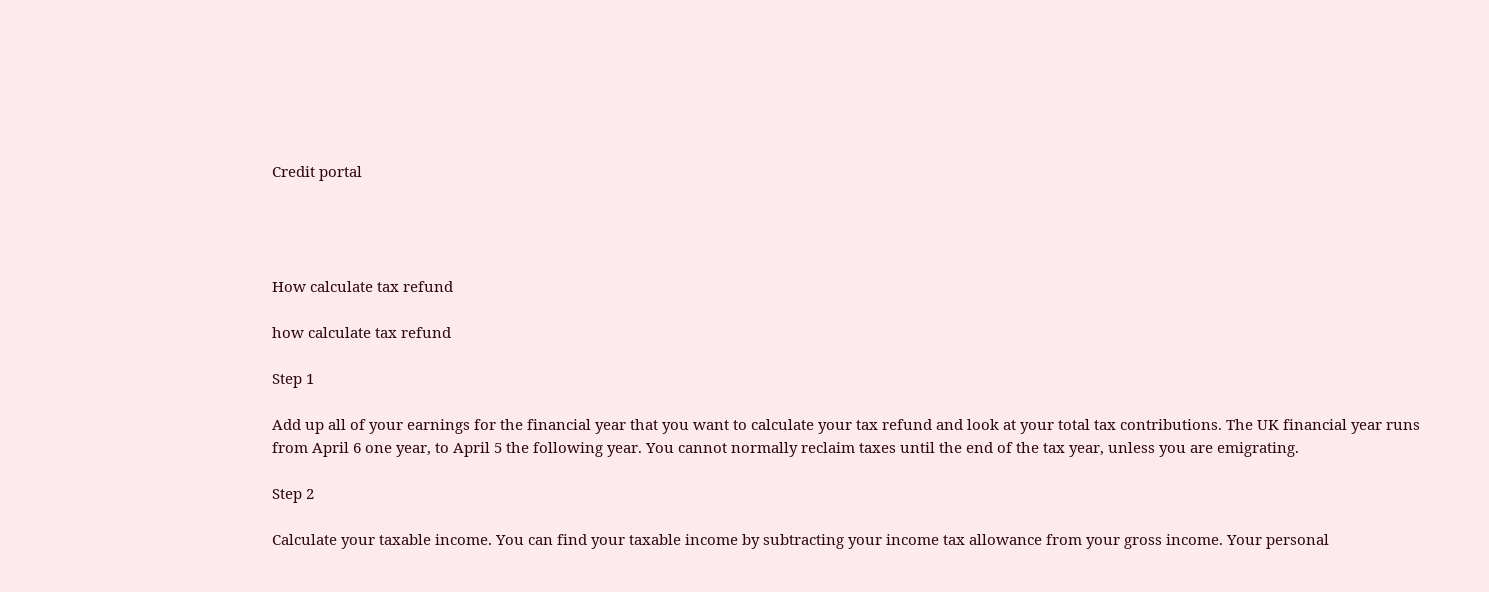Credit portal




How calculate tax refund

how calculate tax refund

Step 1

Add up all of your earnings for the financial year that you want to calculate your tax refund and look at your total tax contributions. The UK financial year runs from April 6 one year, to April 5 the following year. You cannot normally reclaim taxes until the end of the tax year, unless you are emigrating.

Step 2

Calculate your taxable income. You can find your taxable income by subtracting your income tax allowance from your gross income. Your personal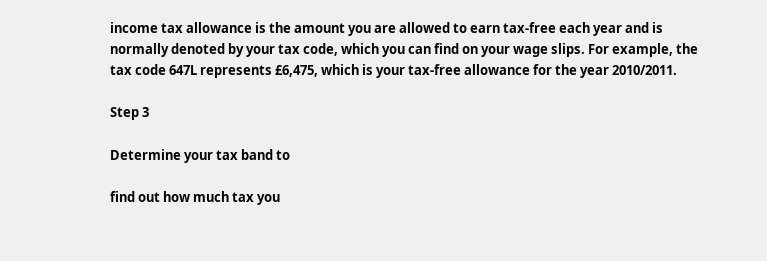income tax allowance is the amount you are allowed to earn tax-free each year and is normally denoted by your tax code, which you can find on your wage slips. For example, the tax code 647L represents £6,475, which is your tax-free allowance for the year 2010/2011.

Step 3

Determine your tax band to

find out how much tax you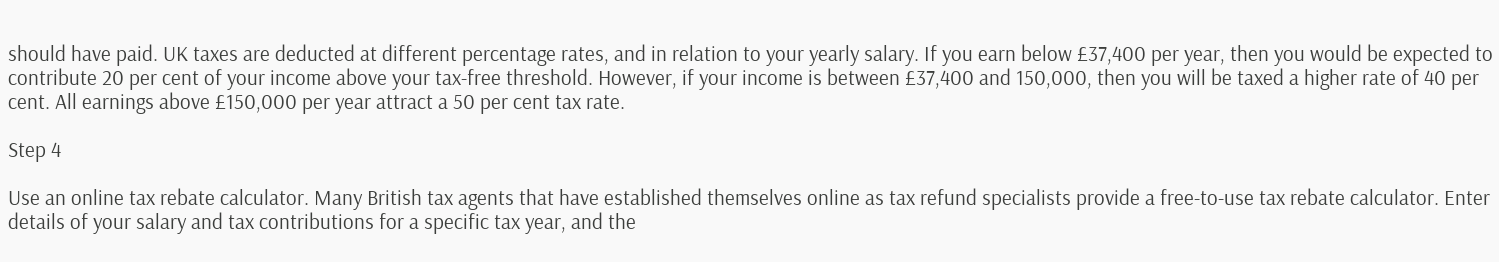should have paid. UK taxes are deducted at different percentage rates, and in relation to your yearly salary. If you earn below £37,400 per year, then you would be expected to contribute 20 per cent of your income above your tax-free threshold. However, if your income is between £37,400 and 150,000, then you will be taxed a higher rate of 40 per cent. All earnings above £150,000 per year attract a 50 per cent tax rate.

Step 4

Use an online tax rebate calculator. Many British tax agents that have established themselves online as tax refund specialists provide a free-to-use tax rebate calculator. Enter details of your salary and tax contributions for a specific tax year, and the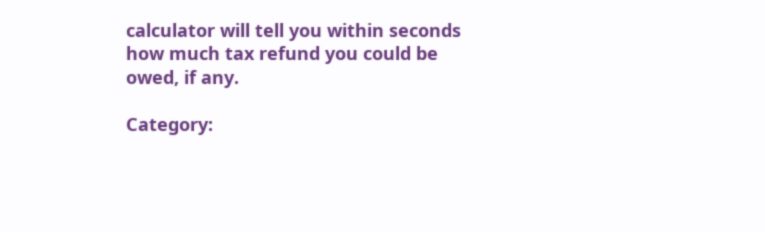calculator will tell you within seconds how much tax refund you could be owed, if any.

Category: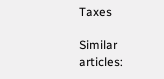Taxes

Similar articles: